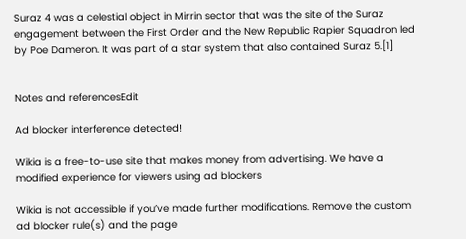Suraz 4 was a celestial object in Mirrin sector that was the site of the Suraz engagement between the First Order and the New Republic Rapier Squadron led by Poe Dameron. It was part of a star system that also contained Suraz 5.[1]


Notes and referencesEdit

Ad blocker interference detected!

Wikia is a free-to-use site that makes money from advertising. We have a modified experience for viewers using ad blockers

Wikia is not accessible if you’ve made further modifications. Remove the custom ad blocker rule(s) and the page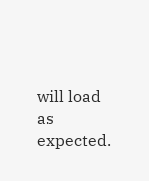will load as expected.